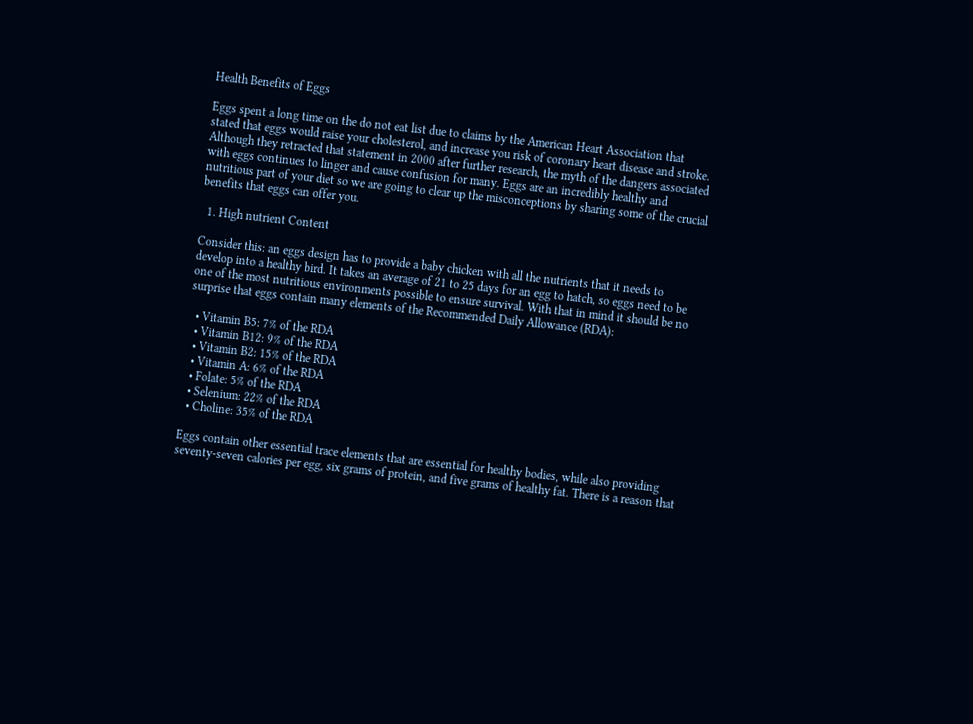Health Benefits of Eggs

Eggs spent a long time on the do not eat list due to claims by the American Heart Association that stated that eggs would raise your cholesterol, and increase you risk of coronary heart disease and stroke. Although they retracted that statement in 2000 after further research, the myth of the dangers associated with eggs continues to linger and cause confusion for many. Eggs are an incredibly healthy and nutritious part of your diet so we are going to clear up the misconceptions by sharing some of the crucial benefits that eggs can offer you.

  1. High nutrient Content

Consider this: an eggs design has to provide a baby chicken with all the nutrients that it needs to develop into a healthy bird. It takes an average of 21 to 25 days for an egg to hatch, so eggs need to be one of the most nutritious environments possible to ensure survival. With that in mind it should be no surprise that eggs contain many elements of the Recommended Daily Allowance (RDA):

  • Vitamin B5: 7% of the RDA
  • Vitamin B12: 9% of the RDA
  • Vitamin B2: 15% of the RDA
  • Vitamin A: 6% of the RDA
  • Folate: 5% of the RDA
  • Selenium: 22% of the RDA
  • Choline: 35% of the RDA

Eggs contain other essential trace elements that are essential for healthy bodies, while also providing seventy-seven calories per egg, six grams of protein, and five grams of healthy fat. There is a reason that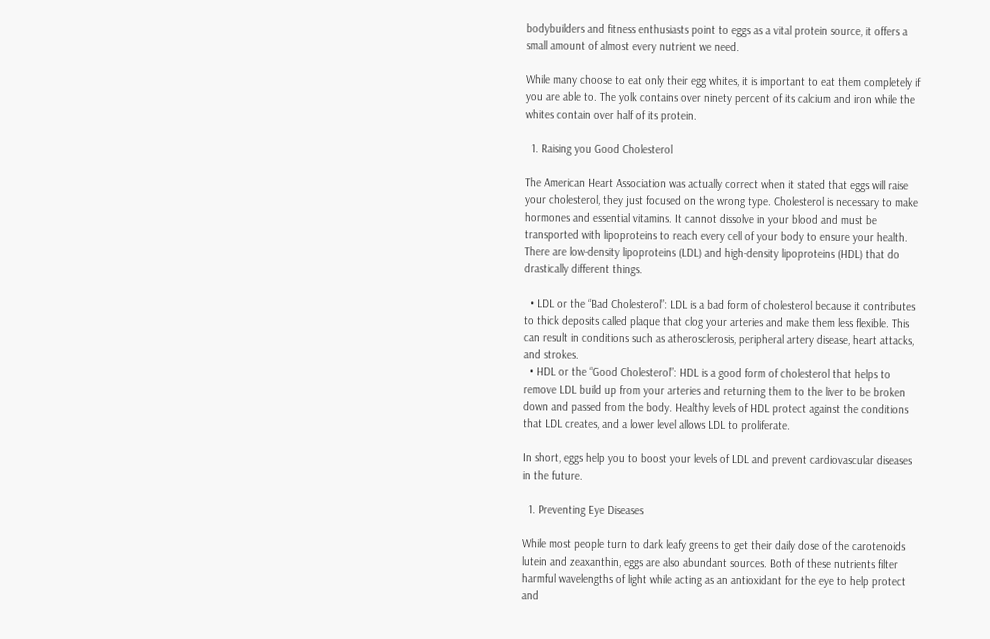bodybuilders and fitness enthusiasts point to eggs as a vital protein source, it offers a small amount of almost every nutrient we need.

While many choose to eat only their egg whites, it is important to eat them completely if you are able to. The yolk contains over ninety percent of its calcium and iron while the whites contain over half of its protein.

  1. Raising you Good Cholesterol

The American Heart Association was actually correct when it stated that eggs will raise your cholesterol, they just focused on the wrong type. Cholesterol is necessary to make hormones and essential vitamins. It cannot dissolve in your blood and must be transported with lipoproteins to reach every cell of your body to ensure your health. There are low-density lipoproteins (LDL) and high-density lipoproteins (HDL) that do drastically different things.

  • LDL or the “Bad Cholesterol”: LDL is a bad form of cholesterol because it contributes to thick deposits called plaque that clog your arteries and make them less flexible. This can result in conditions such as atherosclerosis, peripheral artery disease, heart attacks, and strokes.
  • HDL or the “Good Cholesterol”: HDL is a good form of cholesterol that helps to remove LDL build up from your arteries and returning them to the liver to be broken down and passed from the body. Healthy levels of HDL protect against the conditions that LDL creates, and a lower level allows LDL to proliferate.

In short, eggs help you to boost your levels of LDL and prevent cardiovascular diseases in the future.

  1. Preventing Eye Diseases

While most people turn to dark leafy greens to get their daily dose of the carotenoids lutein and zeaxanthin, eggs are also abundant sources. Both of these nutrients filter harmful wavelengths of light while acting as an antioxidant for the eye to help protect and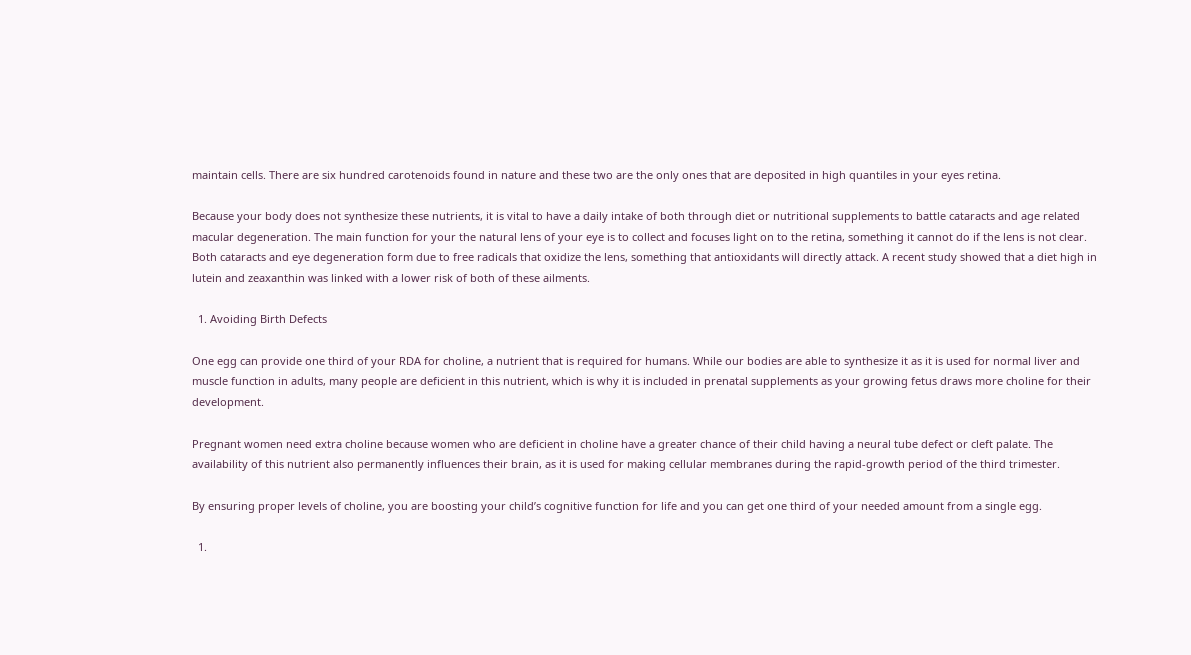maintain cells. There are six hundred carotenoids found in nature and these two are the only ones that are deposited in high quantiles in your eyes retina.

Because your body does not synthesize these nutrients, it is vital to have a daily intake of both through diet or nutritional supplements to battle cataracts and age related macular degeneration. The main function for your the natural lens of your eye is to collect and focuses light on to the retina, something it cannot do if the lens is not clear. Both cataracts and eye degeneration form due to free radicals that oxidize the lens, something that antioxidants will directly attack. A recent study showed that a diet high in lutein and zeaxanthin was linked with a lower risk of both of these ailments.

  1. Avoiding Birth Defects

One egg can provide one third of your RDA for choline, a nutrient that is required for humans. While our bodies are able to synthesize it as it is used for normal liver and muscle function in adults, many people are deficient in this nutrient, which is why it is included in prenatal supplements as your growing fetus draws more choline for their development.

Pregnant women need extra choline because women who are deficient in choline have a greater chance of their child having a neural tube defect or cleft palate. The availability of this nutrient also permanently influences their brain, as it is used for making cellular membranes during the rapid-growth period of the third trimester.

By ensuring proper levels of choline, you are boosting your child’s cognitive function for life and you can get one third of your needed amount from a single egg.

  1.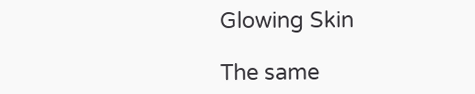Glowing Skin

The same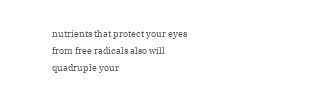nutrients that protect your eyes from free radicals also will quadruple your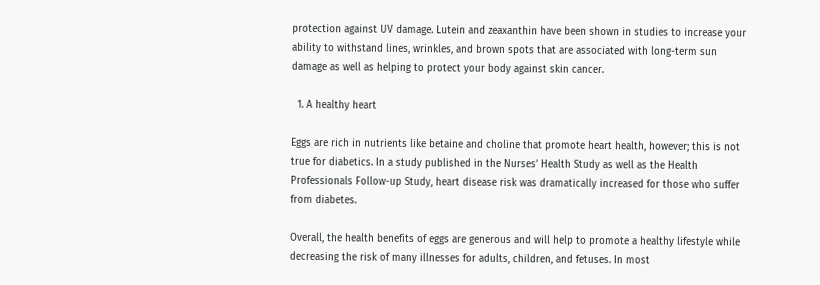protection against UV damage. Lutein and zeaxanthin have been shown in studies to increase your ability to withstand lines, wrinkles, and brown spots that are associated with long-term sun damage as well as helping to protect your body against skin cancer.

  1. A healthy heart

Eggs are rich in nutrients like betaine and choline that promote heart health, however; this is not true for diabetics. In a study published in the Nurses’ Health Study as well as the Health Professionals Follow-up Study, heart disease risk was dramatically increased for those who suffer from diabetes.

Overall, the health benefits of eggs are generous and will help to promote a healthy lifestyle while decreasing the risk of many illnesses for adults, children, and fetuses. In most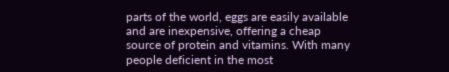parts of the world, eggs are easily available and are inexpensive, offering a cheap source of protein and vitamins. With many people deficient in the most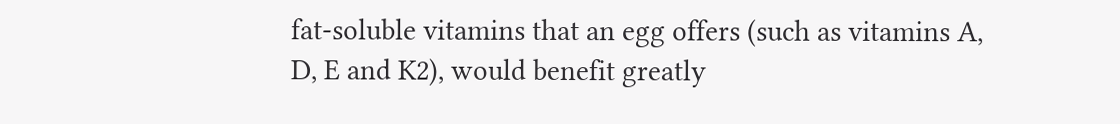fat-soluble vitamins that an egg offers (such as vitamins A, D, E and K2), would benefit greatly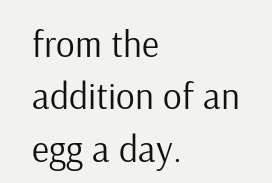from the addition of an egg a day.